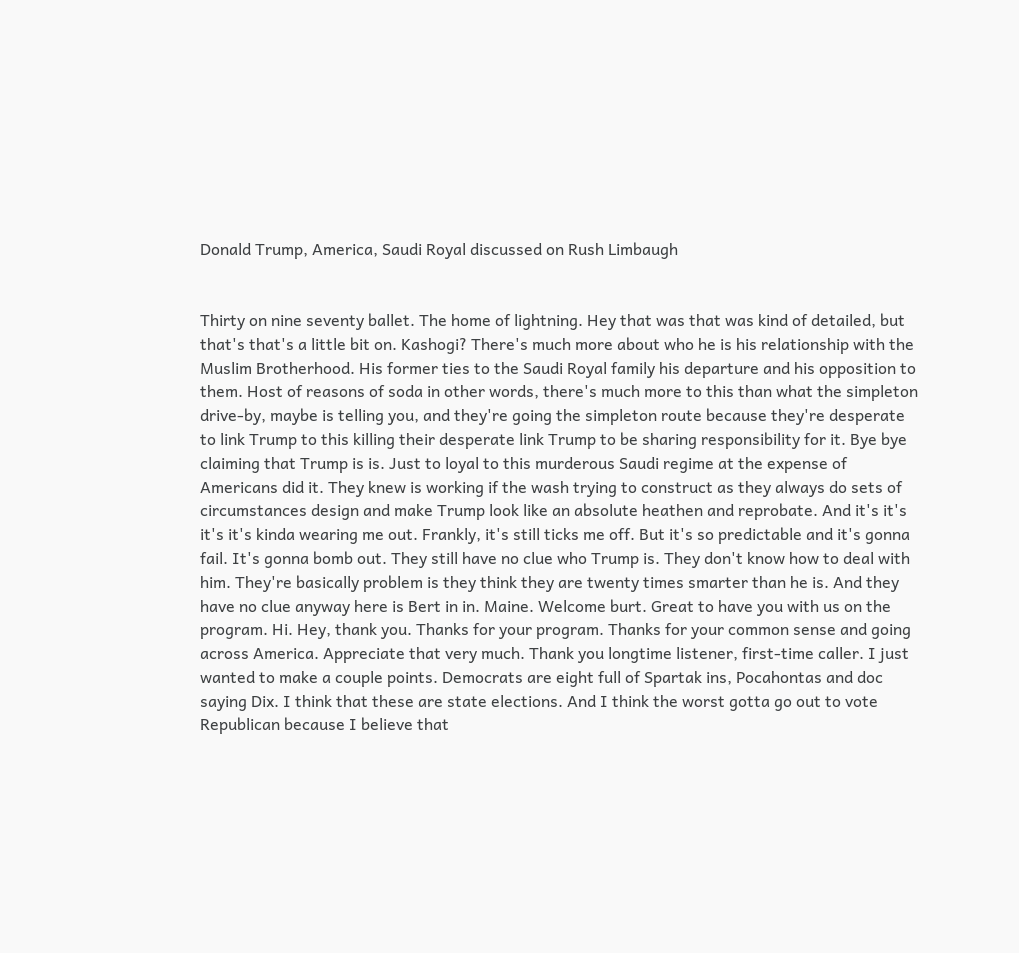Donald Trump, America, Saudi Royal discussed on Rush Limbaugh


Thirty on nine seventy ballet. The home of lightning. Hey that was that was kind of detailed, but that's that's a little bit on. Kashogi? There's much more about who he is his relationship with the Muslim Brotherhood. His former ties to the Saudi Royal family his departure and his opposition to them. Host of reasons of soda in other words, there's much more to this than what the simpleton drive-by, maybe is telling you, and they're going the simpleton route because they're desperate to link Trump to this killing their desperate link Trump to be sharing responsibility for it. Bye bye claiming that Trump is is. Just to loyal to this murderous Saudi regime at the expense of Americans did it. They knew is working if the wash trying to construct as they always do sets of circumstances design and make Trump look like an absolute heathen and reprobate. And it's it's it's it's kinda wearing me out. Frankly, it's still ticks me off. But it's so predictable and it's gonna fail. It's gonna bomb out. They still have no clue who Trump is. They don't know how to deal with him. They're basically problem is they think they are twenty times smarter than he is. And they have no clue anyway here is Bert in in. Maine. Welcome burt. Great to have you with us on the program. Hi. Hey, thank you. Thanks for your program. Thanks for your common sense and going across America. Appreciate that very much. Thank you longtime listener, first-time caller. I just wanted to make a couple points. Democrats are eight full of Spartak ins, Pocahontas and doc saying Dix. I think that these are state elections. And I think the worst gotta go out to vote Republican because I believe that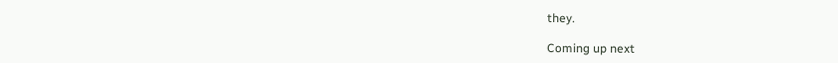they.

Coming up next